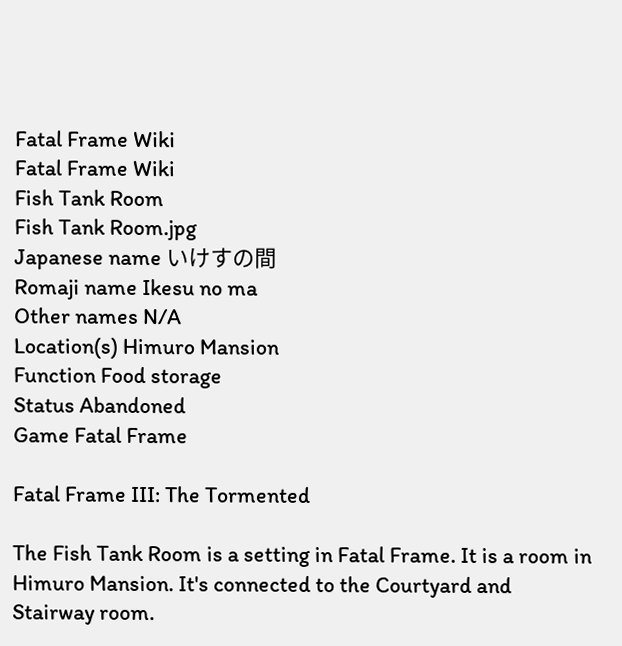Fatal Frame Wiki
Fatal Frame Wiki
Fish Tank Room
Fish Tank Room.jpg
Japanese name いけすの間
Romaji name Ikesu no ma
Other names N/A
Location(s) Himuro Mansion
Function Food storage
Status Abandoned
Game Fatal Frame

Fatal Frame III: The Tormented

The Fish Tank Room is a setting in Fatal Frame. It is a room in Himuro Mansion. It's connected to the Courtyard and Stairway room.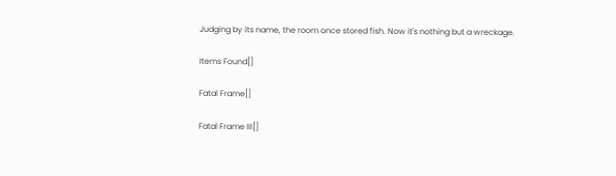Judging by its name, the room once stored fish. Now it's nothing but a wreckage.

Items Found[]

Fatal Frame[]

Fatal Frame III[]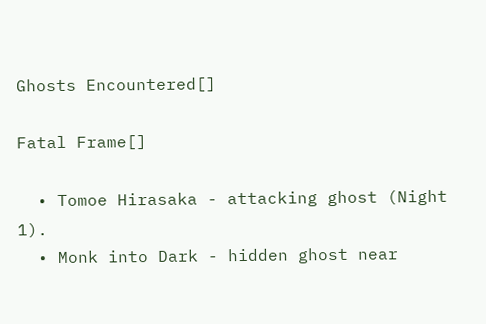Ghosts Encountered[]

Fatal Frame[]

  • Tomoe Hirasaka - attacking ghost (Night 1).
  • Monk into Dark - hidden ghost near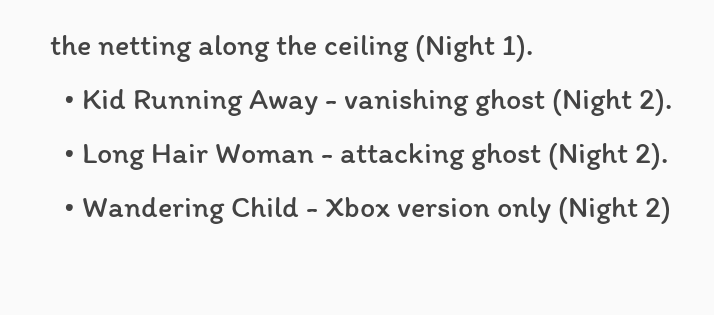the netting along the ceiling (Night 1).
  • Kid Running Away - vanishing ghost (Night 2).
  • Long Hair Woman - attacking ghost (Night 2).
  • Wandering Child - Xbox version only (Night 2)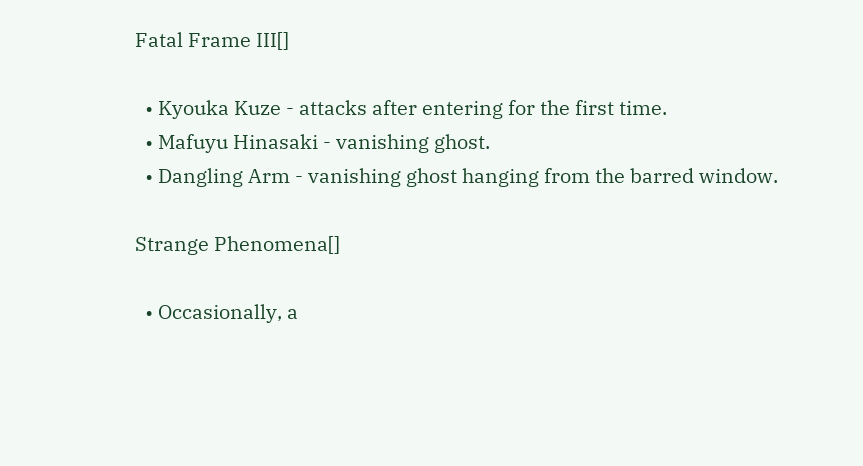Fatal Frame III[]

  • Kyouka Kuze - attacks after entering for the first time.
  • Mafuyu Hinasaki - vanishing ghost.
  • Dangling Arm - vanishing ghost hanging from the barred window.

Strange Phenomena[]

  • Occasionally, a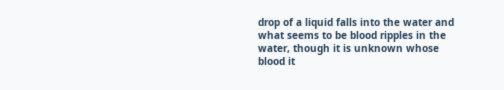drop of a liquid falls into the water and what seems to be blood ripples in the water, though it is unknown whose blood it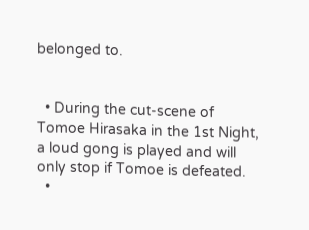belonged to.


  • During the cut-scene of Tomoe Hirasaka in the 1st Night, a loud gong is played and will only stop if Tomoe is defeated.
  •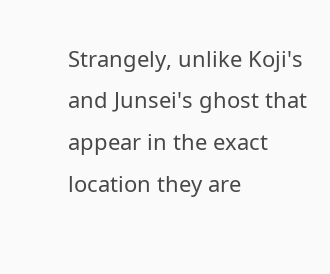Strangely, unlike Koji's and Junsei's ghost that appear in the exact location they are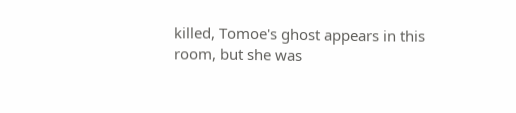killed, Tomoe's ghost appears in this room, but she was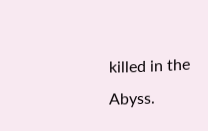killed in the Abyss.